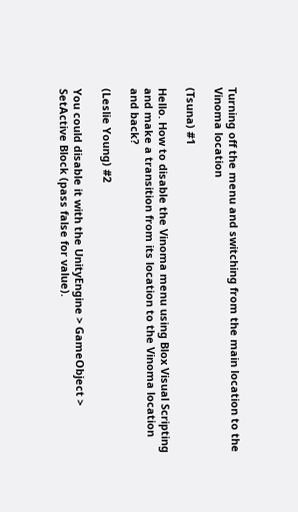Turning off the menu and switching from the main location to the Vinoma location

(Tsuna) #1

Hello. How to disable the Vinoma menu using Blox Visual Scripting and make a transition from its location to the Vinoma location and back?

(Leslie Young) #2

You could disable it with the UnityEngine > GameObject > SetActive Block (pass false for value).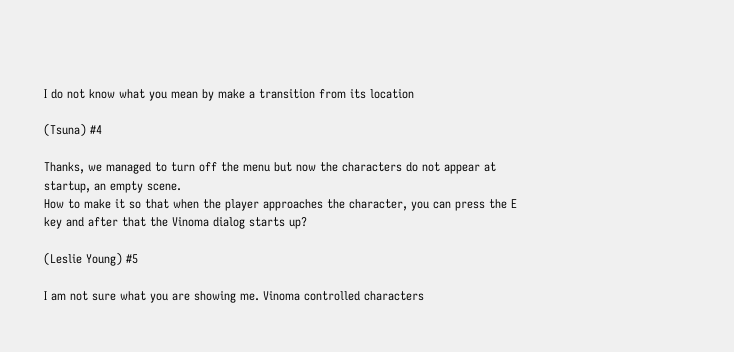I do not know what you mean by make a transition from its location

(Tsuna) #4

Thanks, we managed to turn off the menu but now the characters do not appear at startup, an empty scene.
How to make it so that when the player approaches the character, you can press the E key and after that the Vinoma dialog starts up?

(Leslie Young) #5

I am not sure what you are showing me. Vinoma controlled characters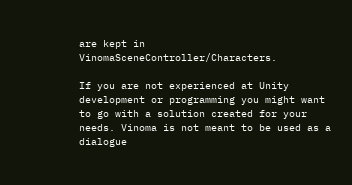are kept in VinomaSceneController/Characters.

If you are not experienced at Unity development or programming you might want to go with a solution created for your needs. Vinoma is not meant to be used as a dialogue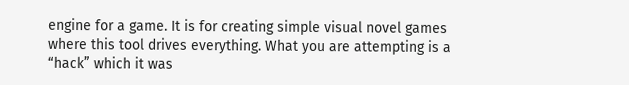engine for a game. It is for creating simple visual novel games where this tool drives everything. What you are attempting is a “hack” which it was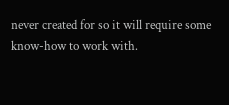never created for so it will require some know-how to work with.